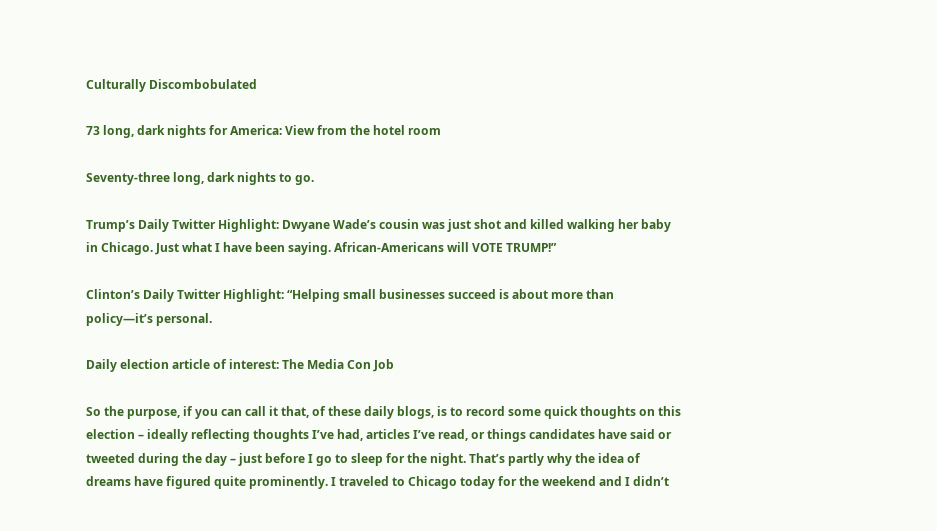Culturally Discombobulated

73 long, dark nights for America: View from the hotel room

Seventy-three long, dark nights to go.

Trump’s Daily Twitter Highlight: Dwyane Wade’s cousin was just shot and killed walking her baby in Chicago. Just what I have been saying. African-Americans will VOTE TRUMP!”

Clinton’s Daily Twitter Highlight: “Helping small businesses succeed is about more than policy—it’s personal.

Daily election article of interest: The Media Con Job

So the purpose, if you can call it that, of these daily blogs, is to record some quick thoughts on this election – ideally reflecting thoughts I’ve had, articles I’ve read, or things candidates have said or tweeted during the day – just before I go to sleep for the night. That’s partly why the idea of dreams have figured quite prominently. I traveled to Chicago today for the weekend and I didn’t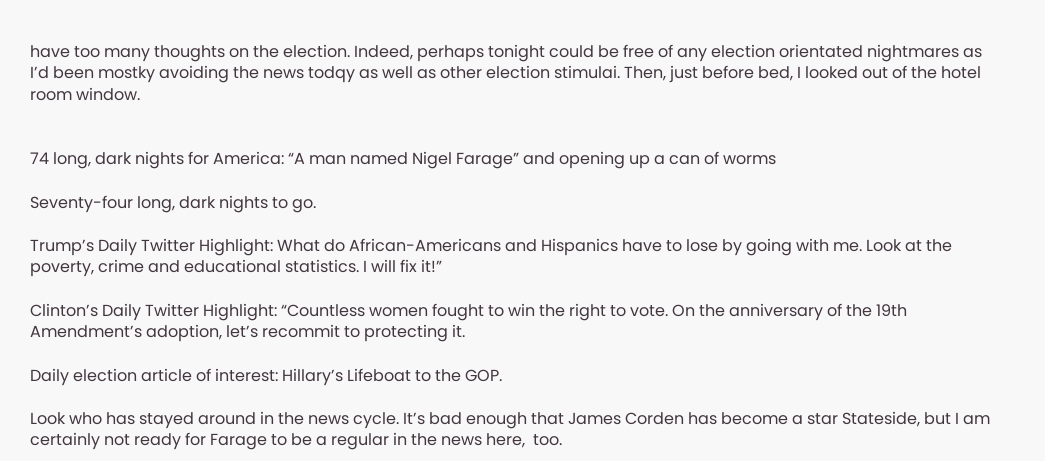have too many thoughts on the election. Indeed, perhaps tonight could be free of any election orientated nightmares as I’d been mostky avoiding the news todqy as well as other election stimulai. Then, just before bed, I looked out of the hotel room window.


74 long, dark nights for America: “A man named Nigel Farage” and opening up a can of worms

Seventy-four long, dark nights to go.

Trump’s Daily Twitter Highlight: What do African-Americans and Hispanics have to lose by going with me. Look at the poverty, crime and educational statistics. I will fix it!”

Clinton’s Daily Twitter Highlight: “Countless women fought to win the right to vote. On the anniversary of the 19th Amendment’s adoption, let’s recommit to protecting it.

Daily election article of interest: Hillary’s Lifeboat to the GOP.

Look who has stayed around in the news cycle. It’s bad enough that James Corden has become a star Stateside, but I am certainly not ready for Farage to be a regular in the news here,  too.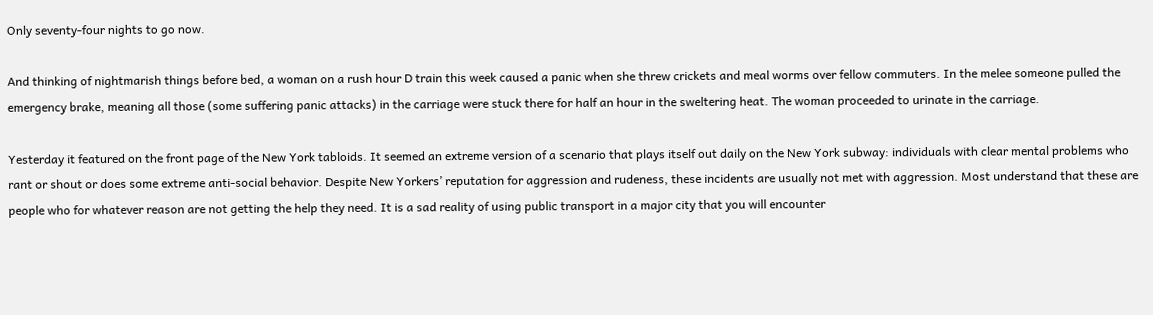Only seventy-four nights to go now.

And thinking of nightmarish things before bed, a woman on a rush hour D train this week caused a panic when she threw crickets and meal worms over fellow commuters. In the melee someone pulled the emergency brake, meaning all those (some suffering panic attacks) in the carriage were stuck there for half an hour in the sweltering heat. The woman proceeded to urinate in the carriage.

Yesterday it featured on the front page of the New York tabloids. It seemed an extreme version of a scenario that plays itself out daily on the New York subway: individuals with clear mental problems who rant or shout or does some extreme anti-social behavior. Despite New Yorkers’ reputation for aggression and rudeness, these incidents are usually not met with aggression. Most understand that these are people who for whatever reason are not getting the help they need. It is a sad reality of using public transport in a major city that you will encounter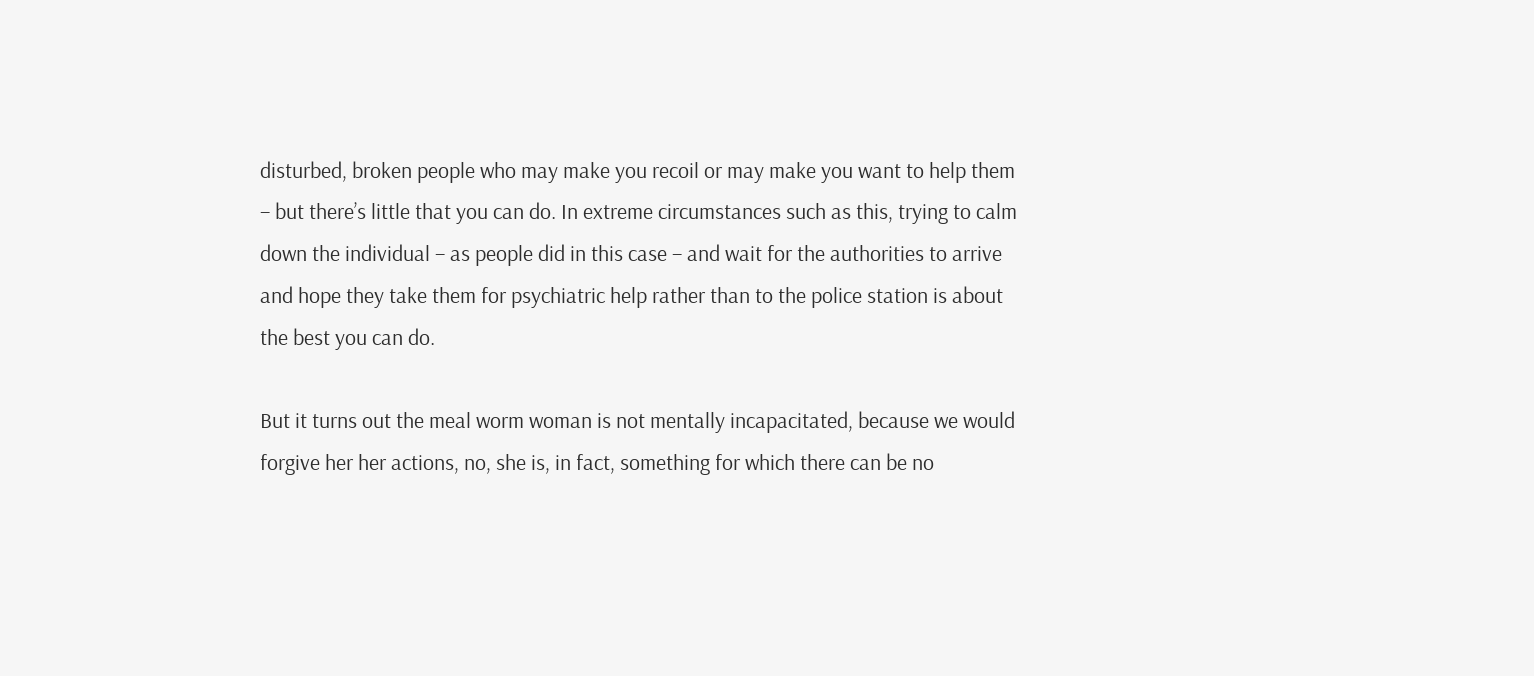disturbed, broken people who may make you recoil or may make you want to help them – but there’s little that you can do. In extreme circumstances such as this, trying to calm down the individual – as people did in this case – and wait for the authorities to arrive and hope they take them for psychiatric help rather than to the police station is about the best you can do.

But it turns out the meal worm woman is not mentally incapacitated, because we would forgive her her actions, no, she is, in fact, something for which there can be no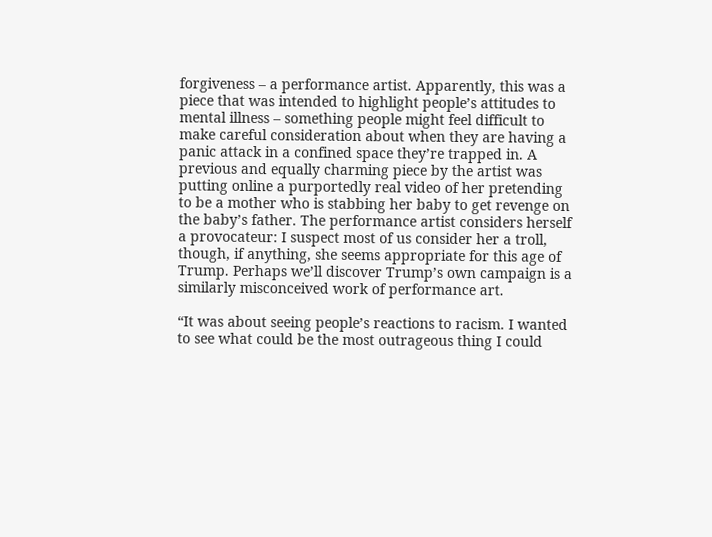forgiveness – a performance artist. Apparently, this was a piece that was intended to highlight people’s attitudes to mental illness – something people might feel difficult to make careful consideration about when they are having a panic attack in a confined space they’re trapped in. A previous and equally charming piece by the artist was putting online a purportedly real video of her pretending to be a mother who is stabbing her baby to get revenge on the baby’s father. The performance artist considers herself a provocateur: I suspect most of us consider her a troll, though, if anything, she seems appropriate for this age of Trump. Perhaps we’ll discover Trump’s own campaign is a similarly misconceived work of performance art.

“It was about seeing people’s reactions to racism. I wanted to see what could be the most outrageous thing I could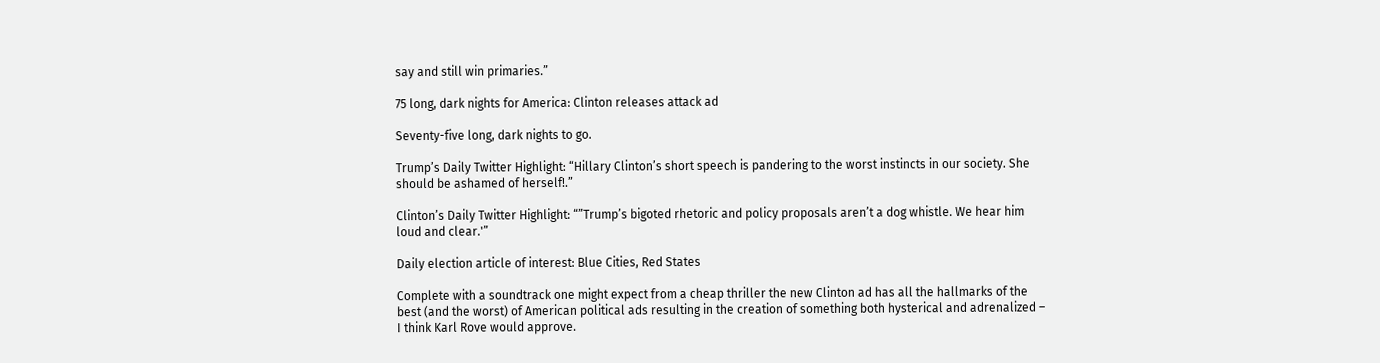say and still win primaries.”

75 long, dark nights for America: Clinton releases attack ad

Seventy-five long, dark nights to go.

Trump’s Daily Twitter Highlight: “Hillary Clinton’s short speech is pandering to the worst instincts in our society. She should be ashamed of herself!.”

Clinton’s Daily Twitter Highlight: “”Trump’s bigoted rhetoric and policy proposals aren’t a dog whistle. We hear him loud and clear.'”

Daily election article of interest: Blue Cities, Red States

Complete with a soundtrack one might expect from a cheap thriller the new Clinton ad has all the hallmarks of the best (and the worst) of American political ads resulting in the creation of something both hysterical and adrenalized – I think Karl Rove would approve.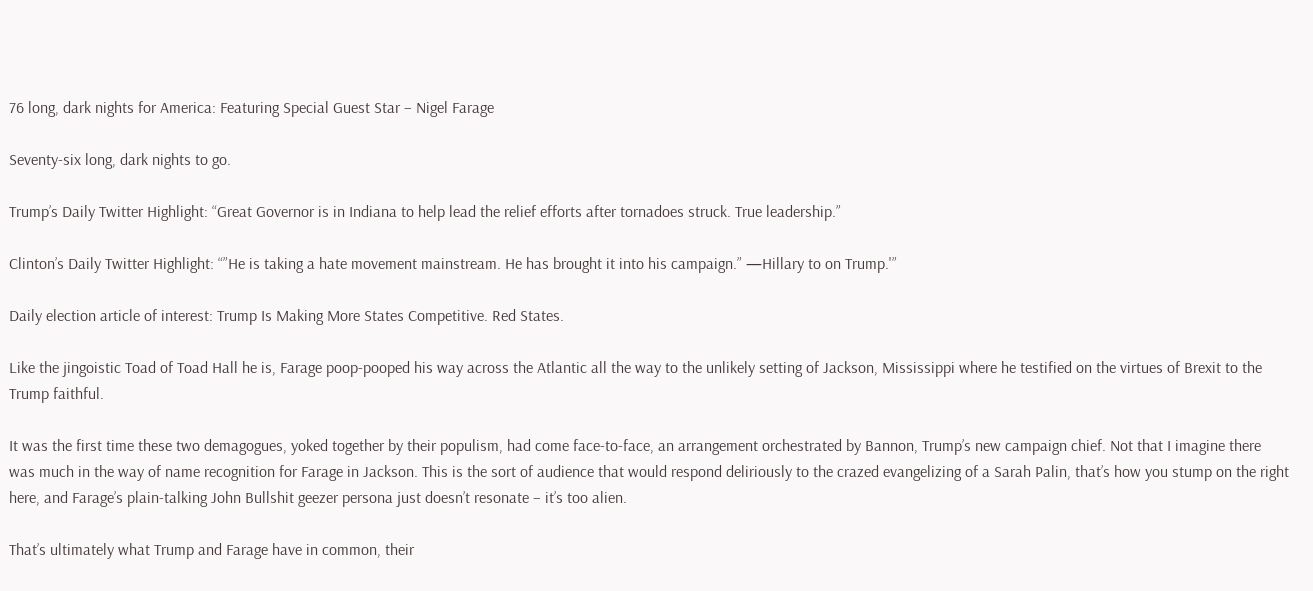76 long, dark nights for America: Featuring Special Guest Star – Nigel Farage

Seventy-six long, dark nights to go.

Trump’s Daily Twitter Highlight: “Great Governor is in Indiana to help lead the relief efforts after tornadoes struck. True leadership.”

Clinton’s Daily Twitter Highlight: “”He is taking a hate movement mainstream. He has brought it into his campaign.” —Hillary to on Trump.'”

Daily election article of interest: Trump Is Making More States Competitive. Red States.

Like the jingoistic Toad of Toad Hall he is, Farage poop-pooped his way across the Atlantic all the way to the unlikely setting of Jackson, Mississippi where he testified on the virtues of Brexit to the Trump faithful.

It was the first time these two demagogues, yoked together by their populism, had come face-to-face, an arrangement orchestrated by Bannon, Trump’s new campaign chief. Not that I imagine there was much in the way of name recognition for Farage in Jackson. This is the sort of audience that would respond deliriously to the crazed evangelizing of a Sarah Palin, that’s how you stump on the right here, and Farage’s plain-talking John Bullshit geezer persona just doesn’t resonate – it’s too alien.

That’s ultimately what Trump and Farage have in common, their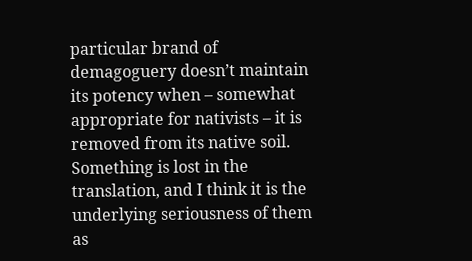particular brand of demagoguery doesn’t maintain its potency when – somewhat appropriate for nativists – it is removed from its native soil. Something is lost in the translation, and I think it is the underlying seriousness of them as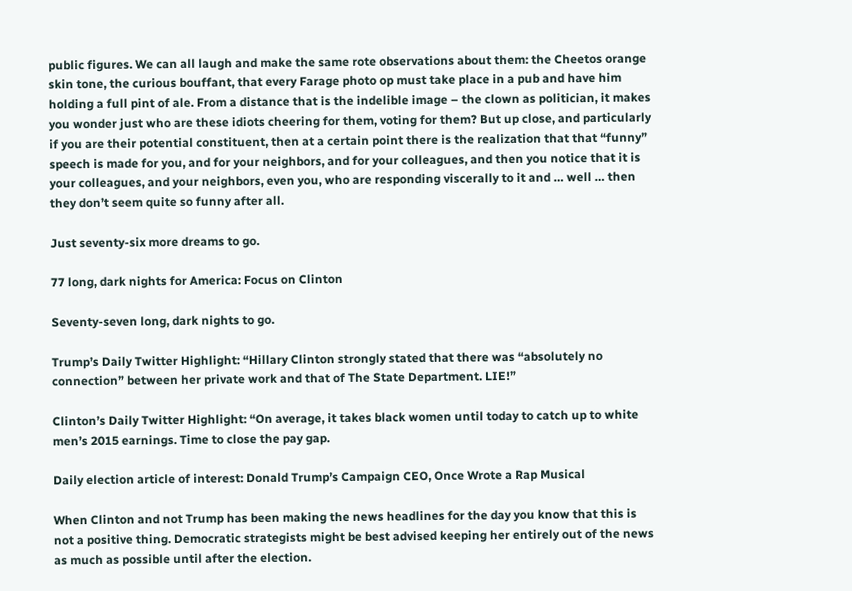public figures. We can all laugh and make the same rote observations about them: the Cheetos orange skin tone, the curious bouffant, that every Farage photo op must take place in a pub and have him holding a full pint of ale. From a distance that is the indelible image – the clown as politician, it makes you wonder just who are these idiots cheering for them, voting for them? But up close, and particularly if you are their potential constituent, then at a certain point there is the realization that that “funny” speech is made for you, and for your neighbors, and for your colleagues, and then you notice that it is your colleagues, and your neighbors, even you, who are responding viscerally to it and … well … then they don’t seem quite so funny after all.

Just seventy-six more dreams to go.

77 long, dark nights for America: Focus on Clinton

Seventy-seven long, dark nights to go.

Trump’s Daily Twitter Highlight: “Hillary Clinton strongly stated that there was “absolutely no connection” between her private work and that of The State Department. LIE!”

Clinton’s Daily Twitter Highlight: “On average, it takes black women until today to catch up to white men’s 2015 earnings. Time to close the pay gap.

Daily election article of interest: Donald Trump’s Campaign CEO, Once Wrote a Rap Musical

When Clinton and not Trump has been making the news headlines for the day you know that this is not a positive thing. Democratic strategists might be best advised keeping her entirely out of the news as much as possible until after the election.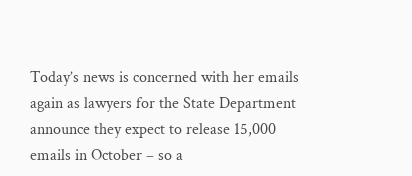Today’s news is concerned with her emails again as lawyers for the State Department announce they expect to release 15,000 emails in October – so a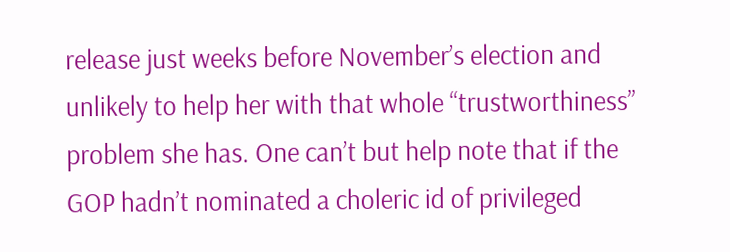release just weeks before November’s election and unlikely to help her with that whole “trustworthiness” problem she has. One can’t but help note that if the GOP hadn’t nominated a choleric id of privileged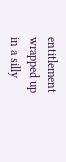entitlement wrapped up in a silly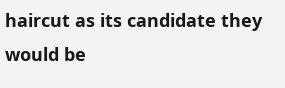haircut as its candidate they would be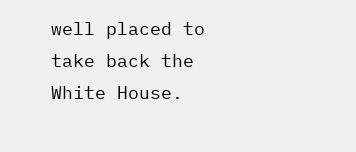well placed to take back the White House.